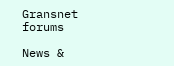Gransnet forums

News &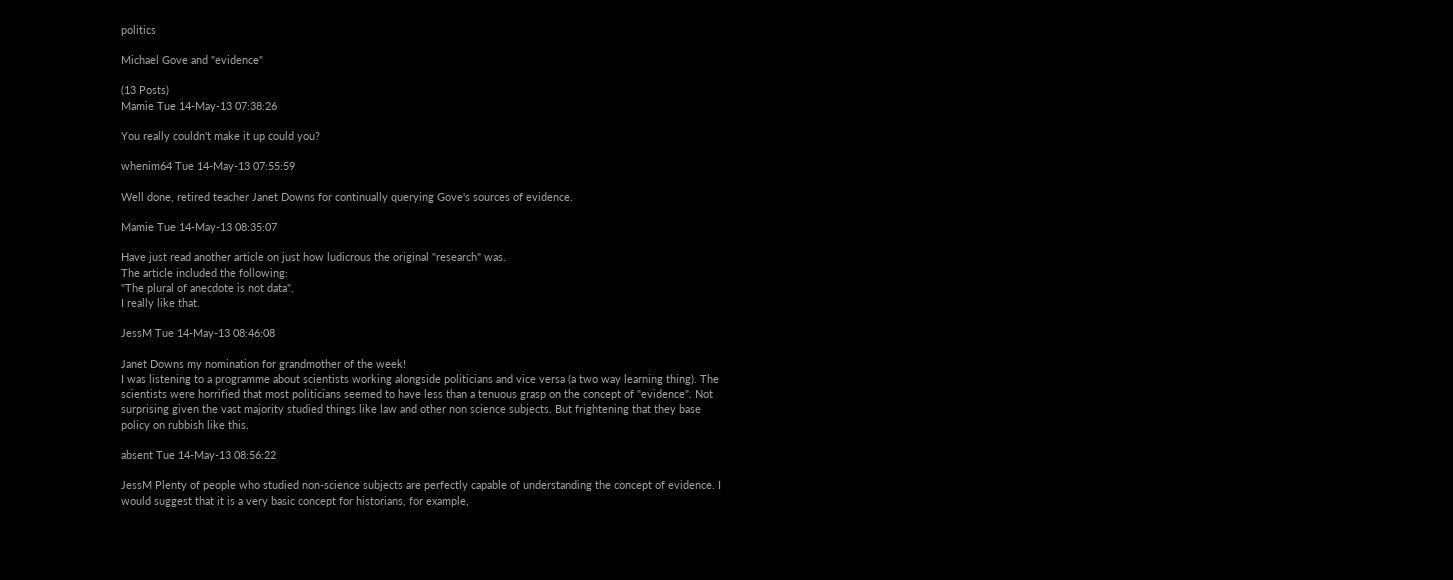politics

Michael Gove and "evidence"

(13 Posts)
Mamie Tue 14-May-13 07:38:26

You really couldn't make it up could you?

whenim64 Tue 14-May-13 07:55:59

Well done, retired teacher Janet Downs for continually querying Gove's sources of evidence.

Mamie Tue 14-May-13 08:35:07

Have just read another article on just how ludicrous the original "research" was.
The article included the following:
"The plural of anecdote is not data".
I really like that.

JessM Tue 14-May-13 08:46:08

Janet Downs my nomination for grandmother of the week!
I was listening to a programme about scientists working alongside politicians and vice versa (a two way learning thing). The scientists were horrified that most politicians seemed to have less than a tenuous grasp on the concept of "evidence". Not surprising given the vast majority studied things like law and other non science subjects. But frightening that they base policy on rubbish like this.

absent Tue 14-May-13 08:56:22

JessM Plenty of people who studied non-science subjects are perfectly capable of understanding the concept of evidence. I would suggest that it is a very basic concept for historians, for example,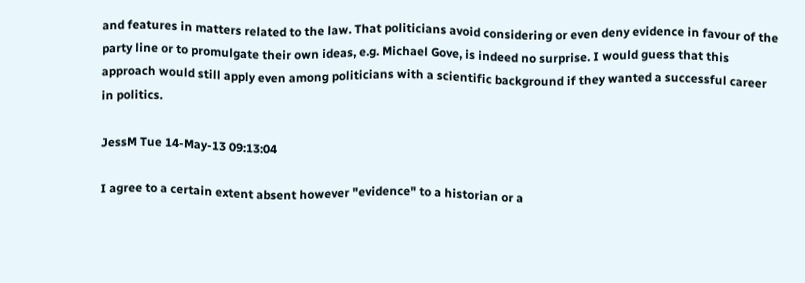and features in matters related to the law. That politicians avoid considering or even deny evidence in favour of the party line or to promulgate their own ideas, e.g. Michael Gove, is indeed no surprise. I would guess that this approach would still apply even among politicians with a scientific background if they wanted a successful career in politics.

JessM Tue 14-May-13 09:13:04

I agree to a certain extent absent however "evidence" to a historian or a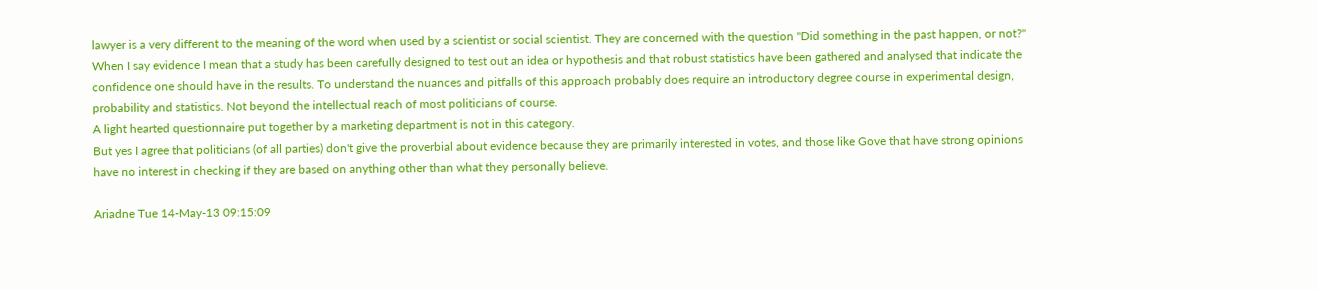lawyer is a very different to the meaning of the word when used by a scientist or social scientist. They are concerned with the question "Did something in the past happen, or not?"
When I say evidence I mean that a study has been carefully designed to test out an idea or hypothesis and that robust statistics have been gathered and analysed that indicate the confidence one should have in the results. To understand the nuances and pitfalls of this approach probably does require an introductory degree course in experimental design, probability and statistics. Not beyond the intellectual reach of most politicians of course.
A light hearted questionnaire put together by a marketing department is not in this category.
But yes I agree that politicians (of all parties) don't give the proverbial about evidence because they are primarily interested in votes, and those like Gove that have strong opinions have no interest in checking if they are based on anything other than what they personally believe.

Ariadne Tue 14-May-13 09:15:09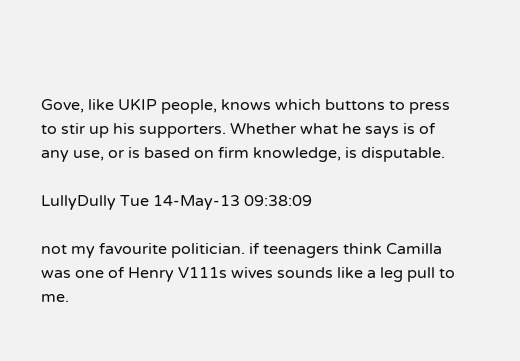Gove, like UKIP people, knows which buttons to press to stir up his supporters. Whether what he says is of any use, or is based on firm knowledge, is disputable.

LullyDully Tue 14-May-13 09:38:09

not my favourite politician. if teenagers think Camilla was one of Henry V111s wives sounds like a leg pull to me.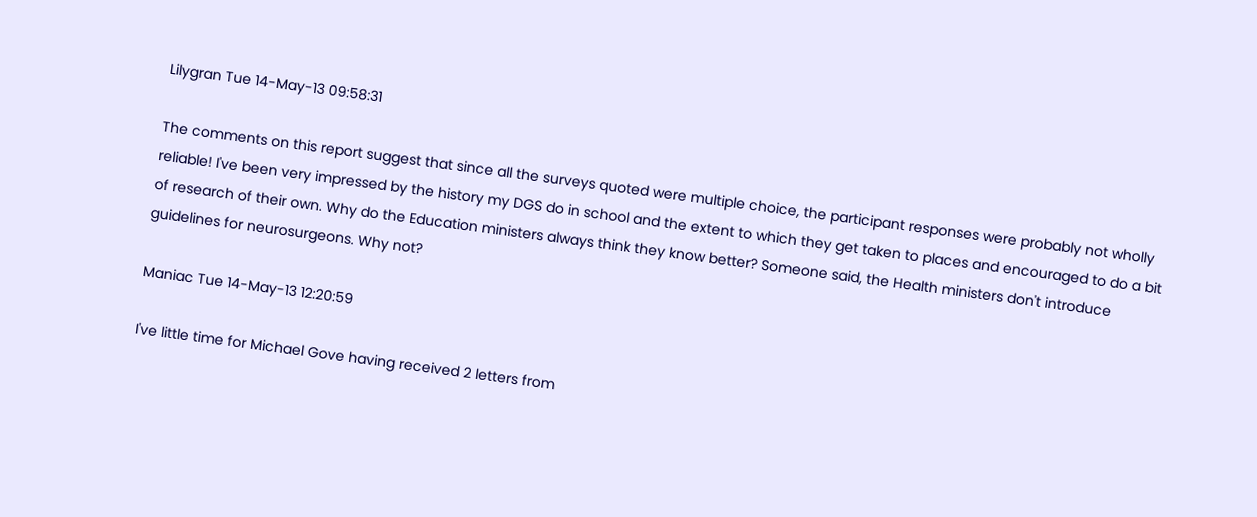Lilygran Tue 14-May-13 09:58:31

The comments on this report suggest that since all the surveys quoted were multiple choice, the participant responses were probably not wholly reliable! I've been very impressed by the history my DGS do in school and the extent to which they get taken to places and encouraged to do a bit of research of their own. Why do the Education ministers always think they know better? Someone said, the Health ministers don't introduce guidelines for neurosurgeons. Why not?

Maniac Tue 14-May-13 12:20:59

I've little time for Michael Gove having received 2 letters from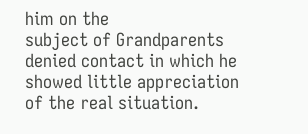him on the
subject of Grandparents denied contact in which he showed little appreciation of the real situation.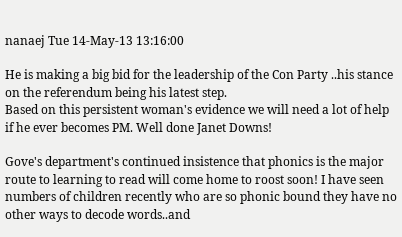nanaej Tue 14-May-13 13:16:00

He is making a big bid for the leadership of the Con Party ..his stance on the referendum being his latest step.
Based on this persistent woman's evidence we will need a lot of help if he ever becomes PM. Well done Janet Downs!

Gove's department's continued insistence that phonics is the major route to learning to read will come home to roost soon! I have seen numbers of children recently who are so phonic bound they have no other ways to decode words..and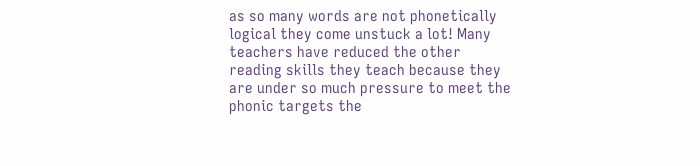as so many words are not phonetically logical they come unstuck a lot! Many teachers have reduced the other reading skills they teach because they are under so much pressure to meet the phonic targets the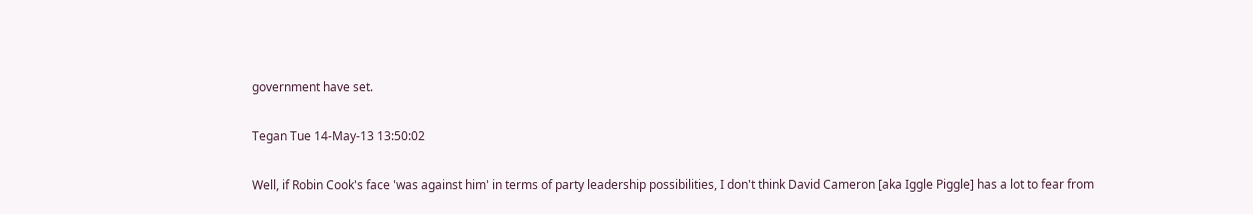government have set.

Tegan Tue 14-May-13 13:50:02

Well, if Robin Cook's face 'was against him' in terms of party leadership possibilities, I don't think David Cameron [aka Iggle Piggle] has a lot to fear from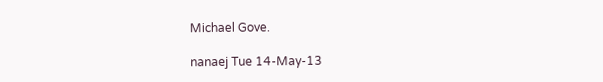Michael Gove.

nanaej Tue 14-May-13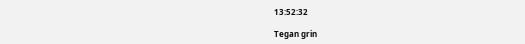13:52:32

Tegan grin